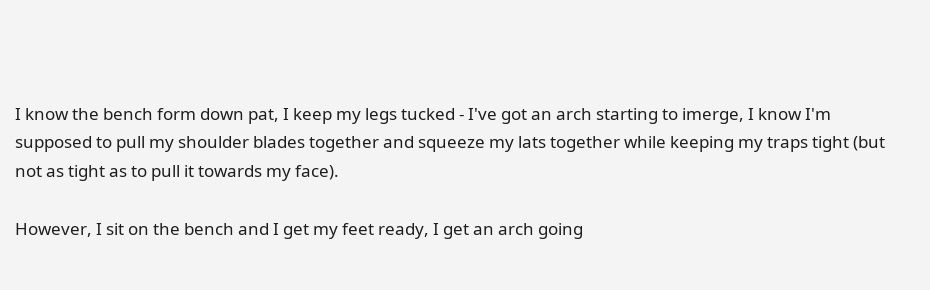I know the bench form down pat, I keep my legs tucked - I've got an arch starting to imerge, I know I'm supposed to pull my shoulder blades together and squeeze my lats together while keeping my traps tight (but not as tight as to pull it towards my face).

However, I sit on the bench and I get my feet ready, I get an arch going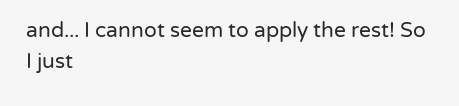and... I cannot seem to apply the rest! So I just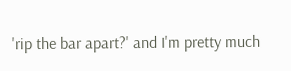'rip the bar apart?' and I'm pretty much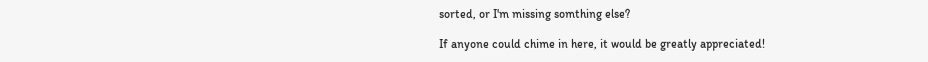sorted, or I'm missing somthing else?

If anyone could chime in here, it would be greatly appreciated!